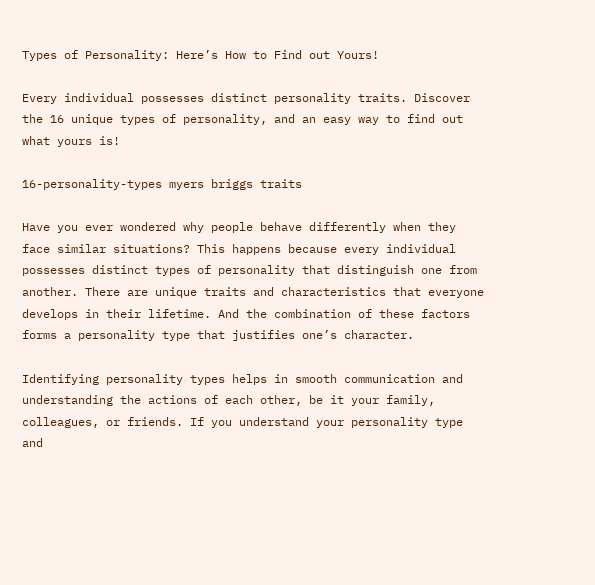Types of Personality: Here’s How to Find out Yours!

Every individual possesses distinct personality traits. Discover the 16 unique types of personality, and an easy way to find out what yours is!

16-personality-types myers briggs traits

Have you ever wondered why people behave differently when they face similar situations? This happens because every individual possesses distinct types of personality that distinguish one from another. There are unique traits and characteristics that everyone develops in their lifetime. And the combination of these factors forms a personality type that justifies one’s character.

Identifying personality types helps in smooth communication and understanding the actions of each other, be it your family, colleagues, or friends. If you understand your personality type and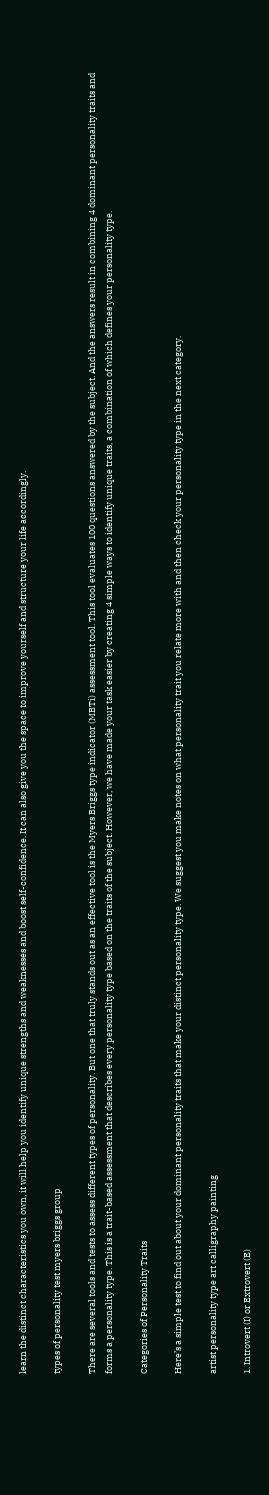learn the distinct characteristics you own, it will help you identify unique strengths and weaknesses and boost self-confidence. It can also give you the space to improve yourself and structure your life accordingly.

types of personality test myers briggs group

There are several tools and tests to assess different types of personality. But one that truly stands out as an effective tool is the Myers Briggs type indicator (MBTi) assessment tool. This tool evaluates 100 questions answered by the subject. And the answers result in combining 4 dominant personality traits and forms a personality type. This is a trait-based assessment that describes every personality type based on the traits of the subject. However, we have made your task easier by creating 4 simple ways to identify unique traits, a combination of which defines your personality type.

Categories of Personality Traits

Here’s a simple test to find out about your dominant personality traits that make your distinct personality type. We suggest you make notes on what personality trait you relate more with and then check your personality type in the next category.

artist personality type art calligraphy painting

1. Introvert (I) or Extrovert (E)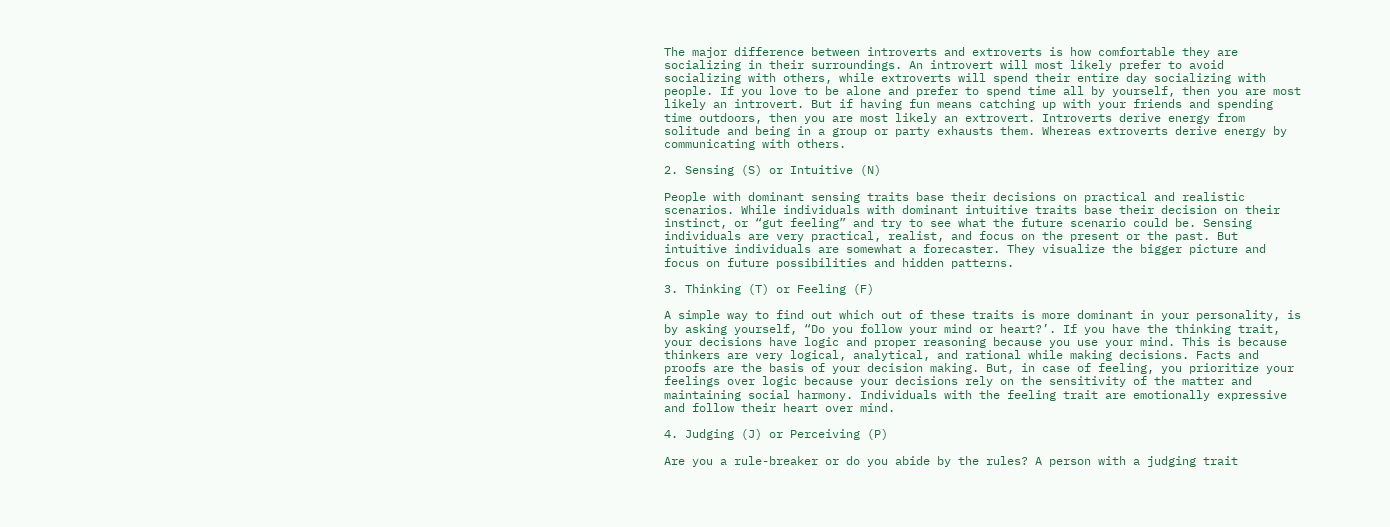The major difference between introverts and extroverts is how comfortable they are socializing in their surroundings. An introvert will most likely prefer to avoid socializing with others, while extroverts will spend their entire day socializing with people. If you love to be alone and prefer to spend time all by yourself, then you are most likely an introvert. But if having fun means catching up with your friends and spending time outdoors, then you are most likely an extrovert. Introverts derive energy from solitude and being in a group or party exhausts them. Whereas extroverts derive energy by communicating with others.

2. Sensing (S) or Intuitive (N)

People with dominant sensing traits base their decisions on practical and realistic scenarios. While individuals with dominant intuitive traits base their decision on their instinct, or “gut feeling” and try to see what the future scenario could be. Sensing individuals are very practical, realist, and focus on the present or the past. But intuitive individuals are somewhat a forecaster. They visualize the bigger picture and focus on future possibilities and hidden patterns.

3. Thinking (T) or Feeling (F)

A simple way to find out which out of these traits is more dominant in your personality, is by asking yourself, “Do you follow your mind or heart?’. If you have the thinking trait, your decisions have logic and proper reasoning because you use your mind. This is because thinkers are very logical, analytical, and rational while making decisions. Facts and proofs are the basis of your decision making. But, in case of feeling, you prioritize your feelings over logic because your decisions rely on the sensitivity of the matter and maintaining social harmony. Individuals with the feeling trait are emotionally expressive and follow their heart over mind.

4. Judging (J) or Perceiving (P)

Are you a rule-breaker or do you abide by the rules? A person with a judging trait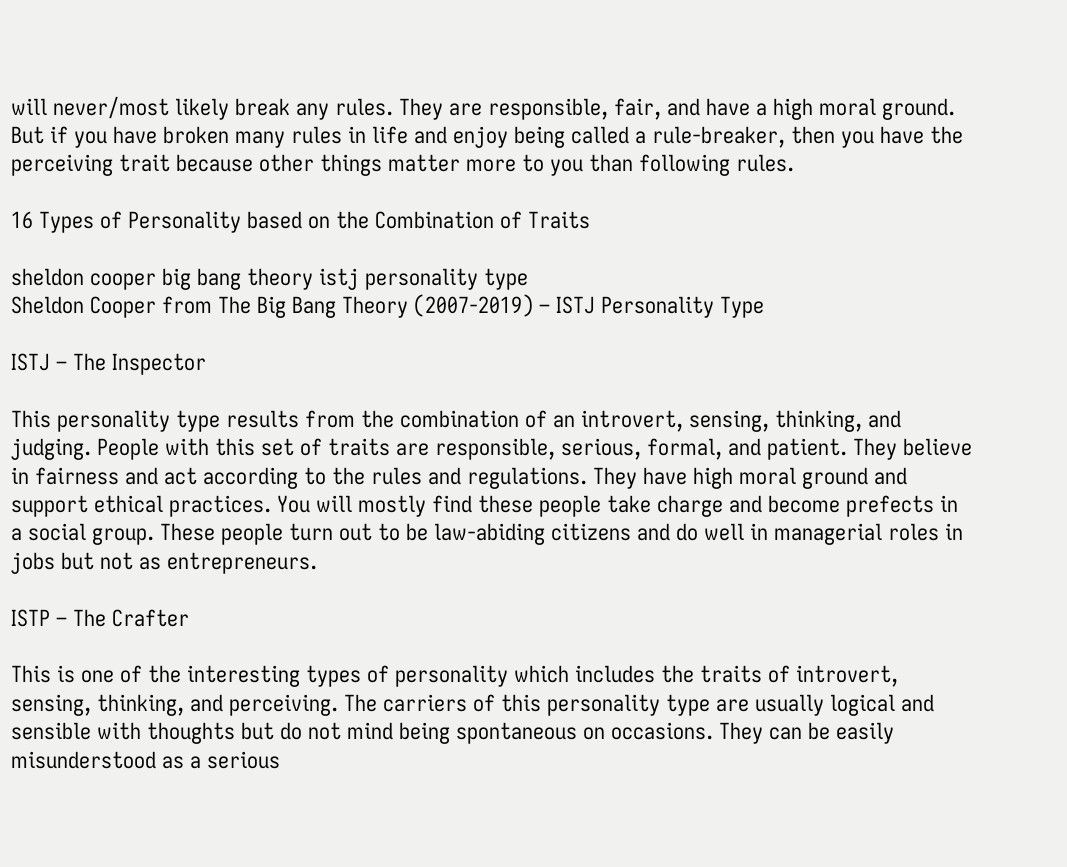will never/most likely break any rules. They are responsible, fair, and have a high moral ground. But if you have broken many rules in life and enjoy being called a rule-breaker, then you have the perceiving trait because other things matter more to you than following rules.

16 Types of Personality based on the Combination of Traits

sheldon cooper big bang theory istj personality type
Sheldon Cooper from The Big Bang Theory (2007-2019) – ISTJ Personality Type

ISTJ – The Inspector

This personality type results from the combination of an introvert, sensing, thinking, and judging. People with this set of traits are responsible, serious, formal, and patient. They believe in fairness and act according to the rules and regulations. They have high moral ground and support ethical practices. You will mostly find these people take charge and become prefects in a social group. These people turn out to be law-abiding citizens and do well in managerial roles in jobs but not as entrepreneurs.

ISTP – The Crafter

This is one of the interesting types of personality which includes the traits of introvert, sensing, thinking, and perceiving. The carriers of this personality type are usually logical and sensible with thoughts but do not mind being spontaneous on occasions. They can be easily misunderstood as a serious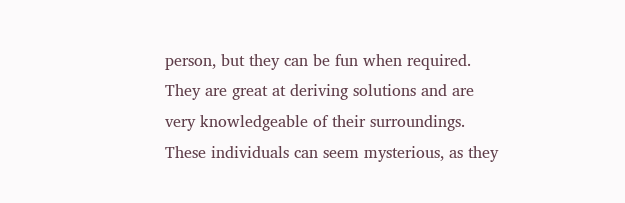person, but they can be fun when required. They are great at deriving solutions and are very knowledgeable of their surroundings. These individuals can seem mysterious, as they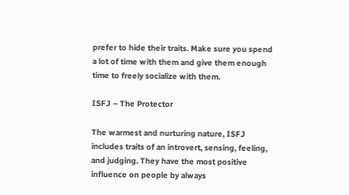prefer to hide their traits. Make sure you spend a lot of time with them and give them enough time to freely socialize with them.

ISFJ – The Protector

The warmest and nurturing nature, ISFJ includes traits of an introvert, sensing, feeling, and judging. They have the most positive influence on people by always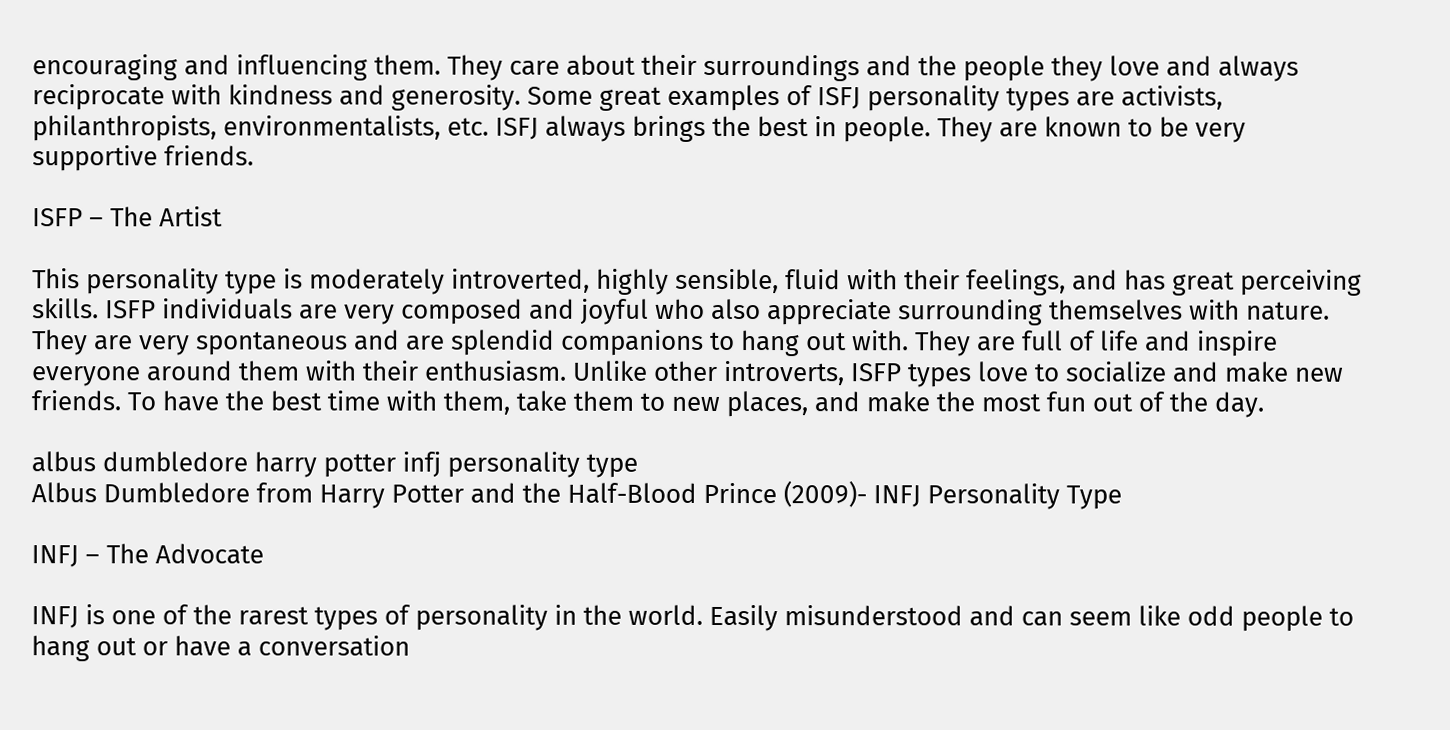encouraging and influencing them. They care about their surroundings and the people they love and always reciprocate with kindness and generosity. Some great examples of ISFJ personality types are activists, philanthropists, environmentalists, etc. ISFJ always brings the best in people. They are known to be very supportive friends.

ISFP – The Artist

This personality type is moderately introverted, highly sensible, fluid with their feelings, and has great perceiving skills. ISFP individuals are very composed and joyful who also appreciate surrounding themselves with nature. They are very spontaneous and are splendid companions to hang out with. They are full of life and inspire everyone around them with their enthusiasm. Unlike other introverts, ISFP types love to socialize and make new friends. To have the best time with them, take them to new places, and make the most fun out of the day.

albus dumbledore harry potter infj personality type
Albus Dumbledore from Harry Potter and the Half-Blood Prince (2009)- INFJ Personality Type

INFJ – The Advocate

INFJ is one of the rarest types of personality in the world. Easily misunderstood and can seem like odd people to hang out or have a conversation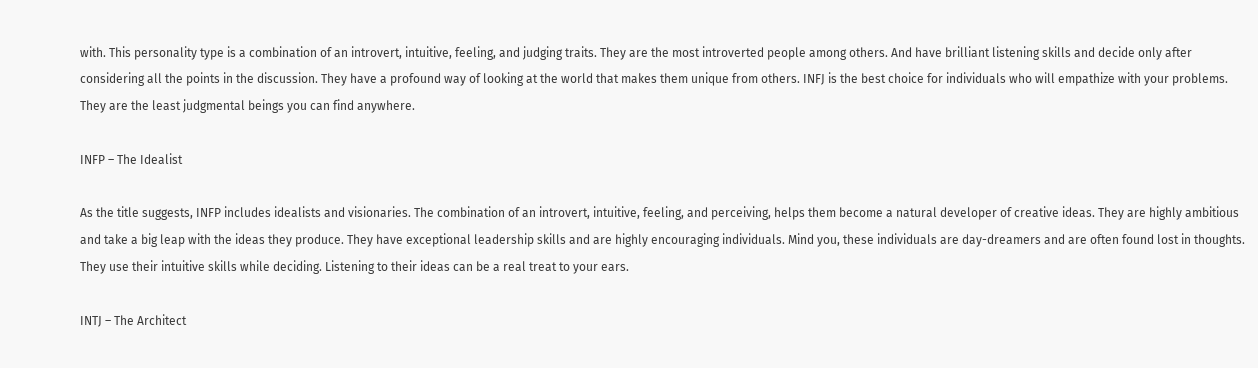with. This personality type is a combination of an introvert, intuitive, feeling, and judging traits. They are the most introverted people among others. And have brilliant listening skills and decide only after considering all the points in the discussion. They have a profound way of looking at the world that makes them unique from others. INFJ is the best choice for individuals who will empathize with your problems. They are the least judgmental beings you can find anywhere.

INFP – The Idealist

As the title suggests, INFP includes idealists and visionaries. The combination of an introvert, intuitive, feeling, and perceiving, helps them become a natural developer of creative ideas. They are highly ambitious and take a big leap with the ideas they produce. They have exceptional leadership skills and are highly encouraging individuals. Mind you, these individuals are day-dreamers and are often found lost in thoughts. They use their intuitive skills while deciding. Listening to their ideas can be a real treat to your ears.

INTJ – The Architect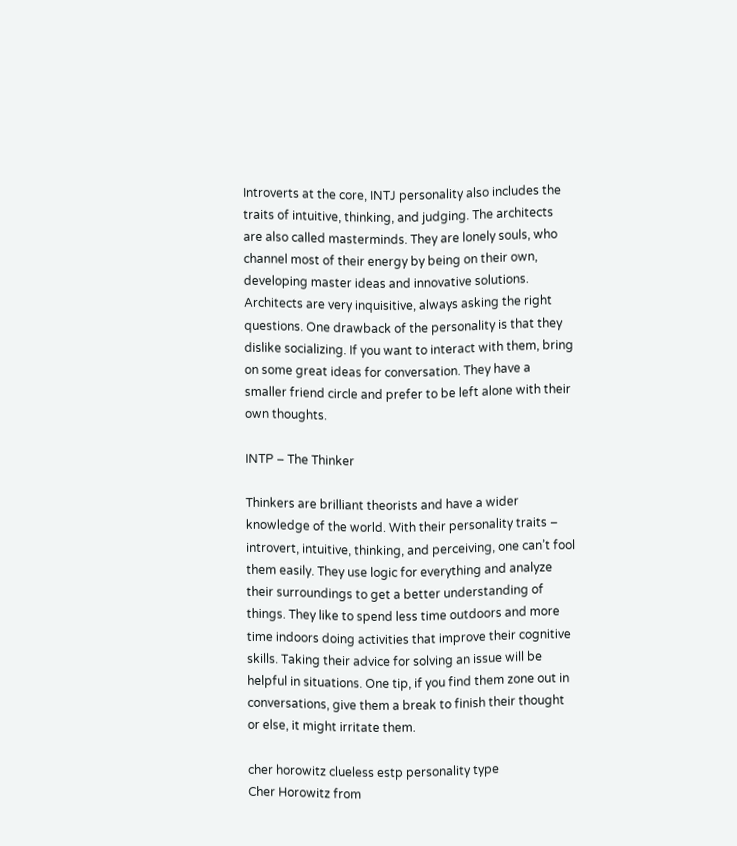Introverts at the core, INTJ personality also includes the traits of intuitive, thinking, and judging. The architects are also called masterminds. They are lonely souls, who channel most of their energy by being on their own, developing master ideas and innovative solutions. Architects are very inquisitive, always asking the right questions. One drawback of the personality is that they dislike socializing. If you want to interact with them, bring on some great ideas for conversation. They have a smaller friend circle and prefer to be left alone with their own thoughts.

INTP – The Thinker

Thinkers are brilliant theorists and have a wider knowledge of the world. With their personality traits – introvert, intuitive, thinking, and perceiving, one can’t fool them easily. They use logic for everything and analyze their surroundings to get a better understanding of things. They like to spend less time outdoors and more time indoors doing activities that improve their cognitive skills. Taking their advice for solving an issue will be helpful in situations. One tip, if you find them zone out in conversations, give them a break to finish their thought or else, it might irritate them.

cher horowitz clueless estp personality type
Cher Horowitz from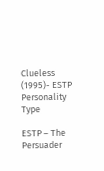Clueless (1995)- ESTP Personality Type

ESTP – The Persuader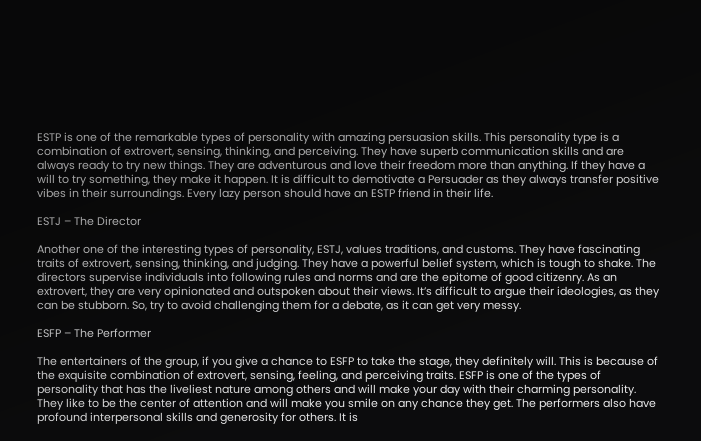ESTP is one of the remarkable types of personality with amazing persuasion skills. This personality type is a combination of extrovert, sensing, thinking, and perceiving. They have superb communication skills and are always ready to try new things. They are adventurous and love their freedom more than anything. If they have a will to try something, they make it happen. It is difficult to demotivate a Persuader as they always transfer positive vibes in their surroundings. Every lazy person should have an ESTP friend in their life.

ESTJ – The Director

Another one of the interesting types of personality, ESTJ, values traditions, and customs. They have fascinating traits of extrovert, sensing, thinking, and judging. They have a powerful belief system, which is tough to shake. The directors supervise individuals into following rules and norms and are the epitome of good citizenry. As an extrovert, they are very opinionated and outspoken about their views. It’s difficult to argue their ideologies, as they can be stubborn. So, try to avoid challenging them for a debate, as it can get very messy.

ESFP – The Performer

The entertainers of the group, if you give a chance to ESFP to take the stage, they definitely will. This is because of the exquisite combination of extrovert, sensing, feeling, and perceiving traits. ESFP is one of the types of personality that has the liveliest nature among others and will make your day with their charming personality. They like to be the center of attention and will make you smile on any chance they get. The performers also have profound interpersonal skills and generosity for others. It is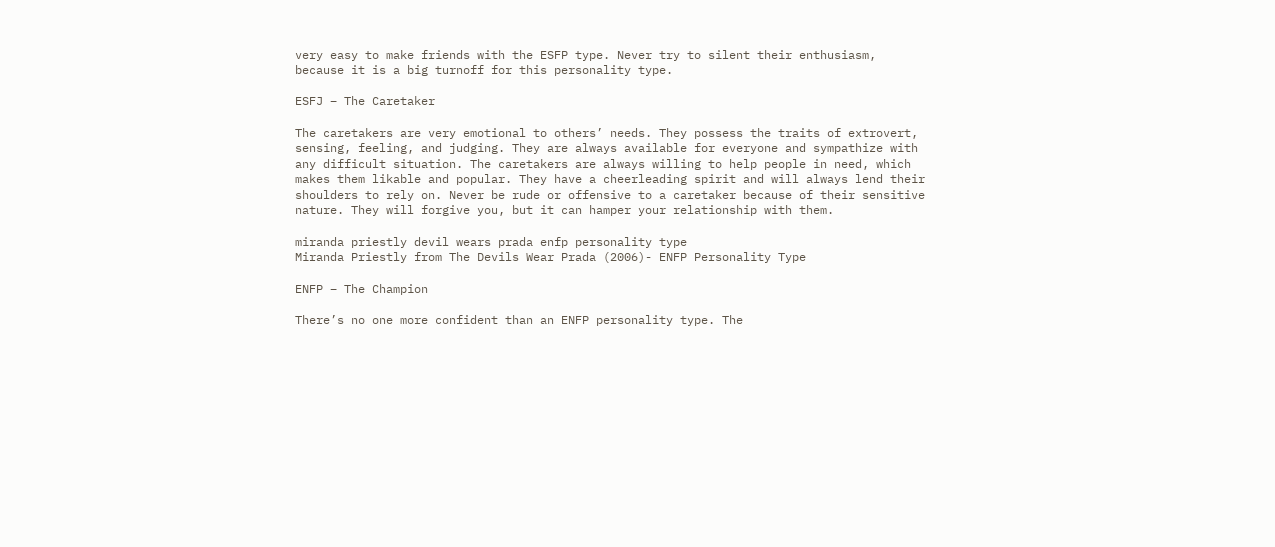very easy to make friends with the ESFP type. Never try to silent their enthusiasm, because it is a big turnoff for this personality type.

ESFJ – The Caretaker

The caretakers are very emotional to others’ needs. They possess the traits of extrovert, sensing, feeling, and judging. They are always available for everyone and sympathize with any difficult situation. The caretakers are always willing to help people in need, which makes them likable and popular. They have a cheerleading spirit and will always lend their shoulders to rely on. Never be rude or offensive to a caretaker because of their sensitive nature. They will forgive you, but it can hamper your relationship with them.

miranda priestly devil wears prada enfp personality type
Miranda Priestly from The Devils Wear Prada (2006)- ENFP Personality Type

ENFP – The Champion

There’s no one more confident than an ENFP personality type. The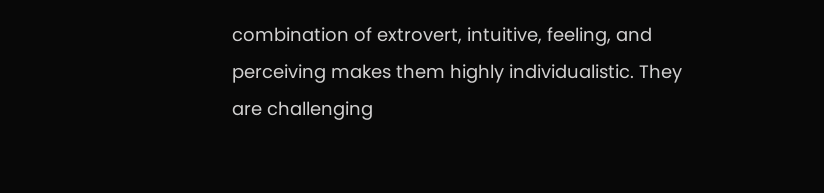combination of extrovert, intuitive, feeling, and perceiving makes them highly individualistic. They are challenging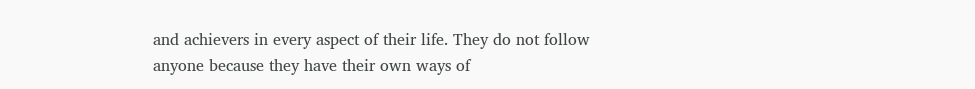and achievers in every aspect of their life. They do not follow anyone because they have their own ways of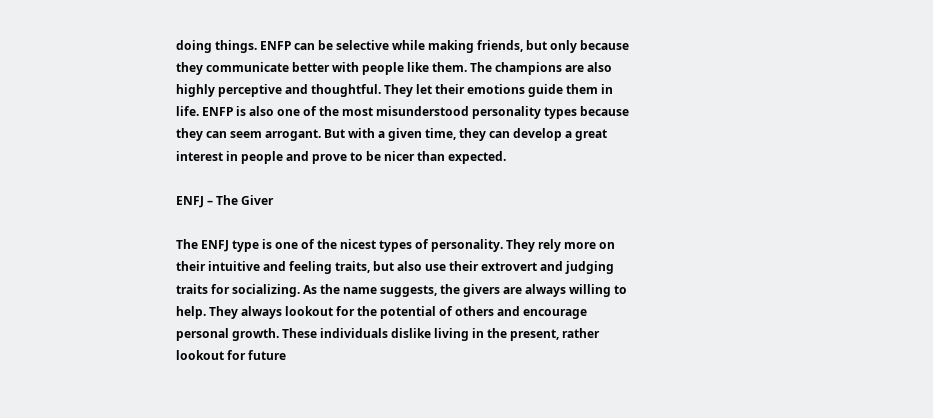doing things. ENFP can be selective while making friends, but only because they communicate better with people like them. The champions are also highly perceptive and thoughtful. They let their emotions guide them in life. ENFP is also one of the most misunderstood personality types because they can seem arrogant. But with a given time, they can develop a great interest in people and prove to be nicer than expected.

ENFJ – The Giver

The ENFJ type is one of the nicest types of personality. They rely more on their intuitive and feeling traits, but also use their extrovert and judging traits for socializing. As the name suggests, the givers are always willing to help. They always lookout for the potential of others and encourage personal growth. These individuals dislike living in the present, rather lookout for future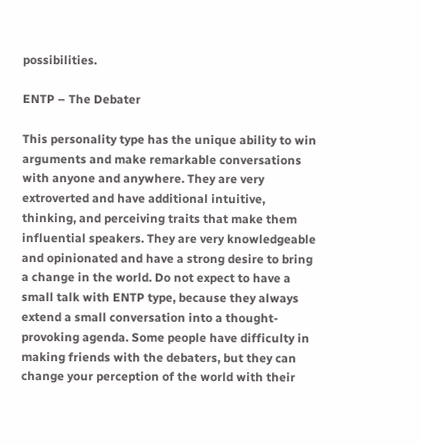possibilities.

ENTP – The Debater

This personality type has the unique ability to win arguments and make remarkable conversations with anyone and anywhere. They are very extroverted and have additional intuitive, thinking, and perceiving traits that make them influential speakers. They are very knowledgeable and opinionated and have a strong desire to bring a change in the world. Do not expect to have a small talk with ENTP type, because they always extend a small conversation into a thought-provoking agenda. Some people have difficulty in making friends with the debaters, but they can change your perception of the world with their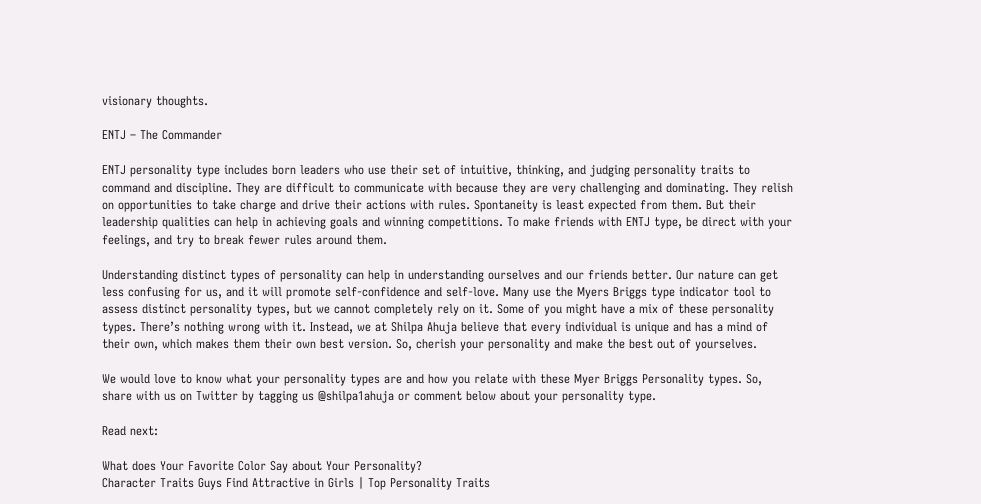visionary thoughts.

ENTJ – The Commander

ENTJ personality type includes born leaders who use their set of intuitive, thinking, and judging personality traits to command and discipline. They are difficult to communicate with because they are very challenging and dominating. They relish on opportunities to take charge and drive their actions with rules. Spontaneity is least expected from them. But their leadership qualities can help in achieving goals and winning competitions. To make friends with ENTJ type, be direct with your feelings, and try to break fewer rules around them.

Understanding distinct types of personality can help in understanding ourselves and our friends better. Our nature can get less confusing for us, and it will promote self-confidence and self-love. Many use the Myers Briggs type indicator tool to assess distinct personality types, but we cannot completely rely on it. Some of you might have a mix of these personality types. There’s nothing wrong with it. Instead, we at Shilpa Ahuja believe that every individual is unique and has a mind of their own, which makes them their own best version. So, cherish your personality and make the best out of yourselves.

We would love to know what your personality types are and how you relate with these Myer Briggs Personality types. So, share with us on Twitter by tagging us @shilpa1ahuja or comment below about your personality type.

Read next:

What does Your Favorite Color Say about Your Personality?
Character Traits Guys Find Attractive in Girls | Top Personality Traits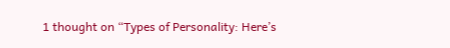1 thought on “Types of Personality: Here’s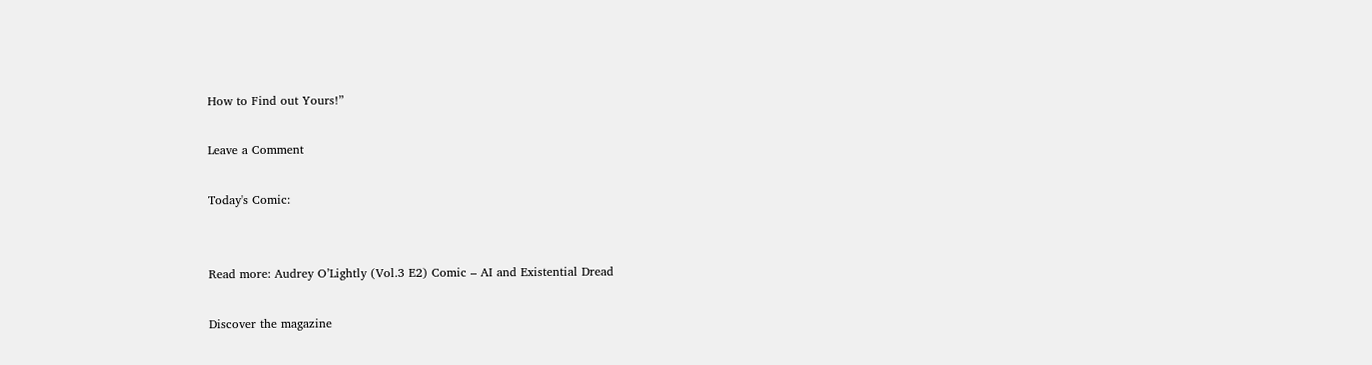How to Find out Yours!”

Leave a Comment

Today's Comic:


Read more: Audrey O’Lightly (Vol.3 E2) Comic – AI and Existential Dread

Discover the magazine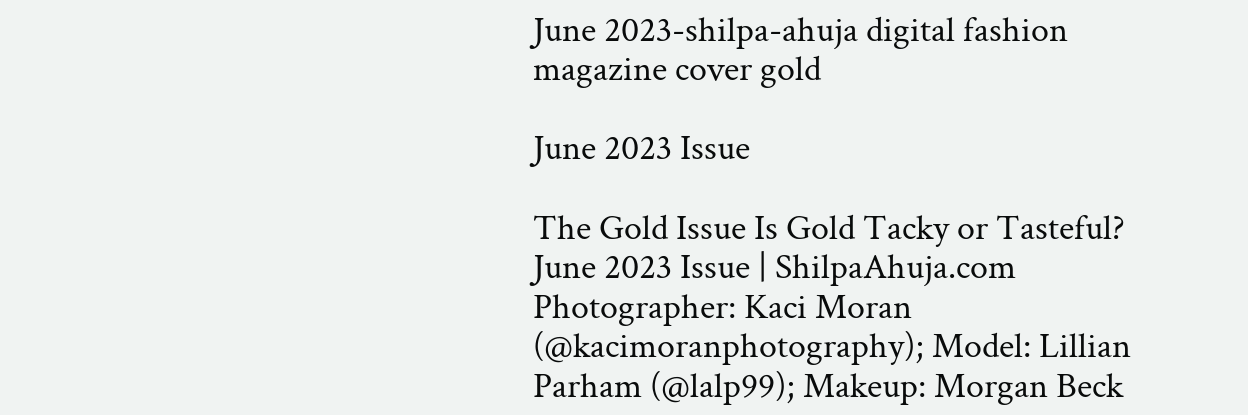June 2023-shilpa-ahuja digital fashion magazine cover gold

June 2023 Issue

The Gold Issue Is Gold Tacky or Tasteful? June 2023 Issue | ShilpaAhuja.com Photographer: Kaci Moran (@kacimoranphotography); Model: Lillian Parham (@lalp99); Makeup: Morgan Beck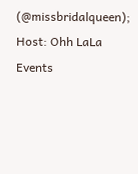(@missbridalqueen); Host: Ohh LaLa Events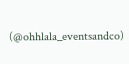(@ohhlala_eventsandco)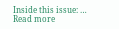Inside this issue: … Read more